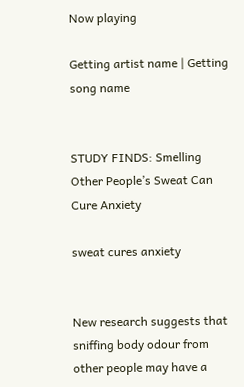Now playing

Getting artist name | Getting song name


STUDY FINDS: Smelling Other People’s Sweat Can Cure Anxiety

sweat cures anxiety


New research suggests that sniffing body odour from other people may have a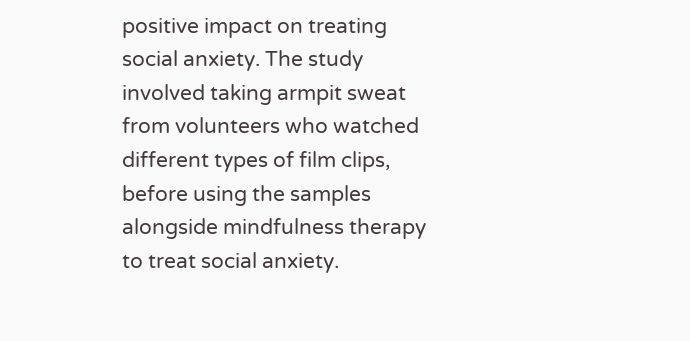positive impact on treating social anxiety. The study involved taking armpit sweat from volunteers who watched different types of film clips, before using the samples alongside mindfulness therapy to treat social anxiety.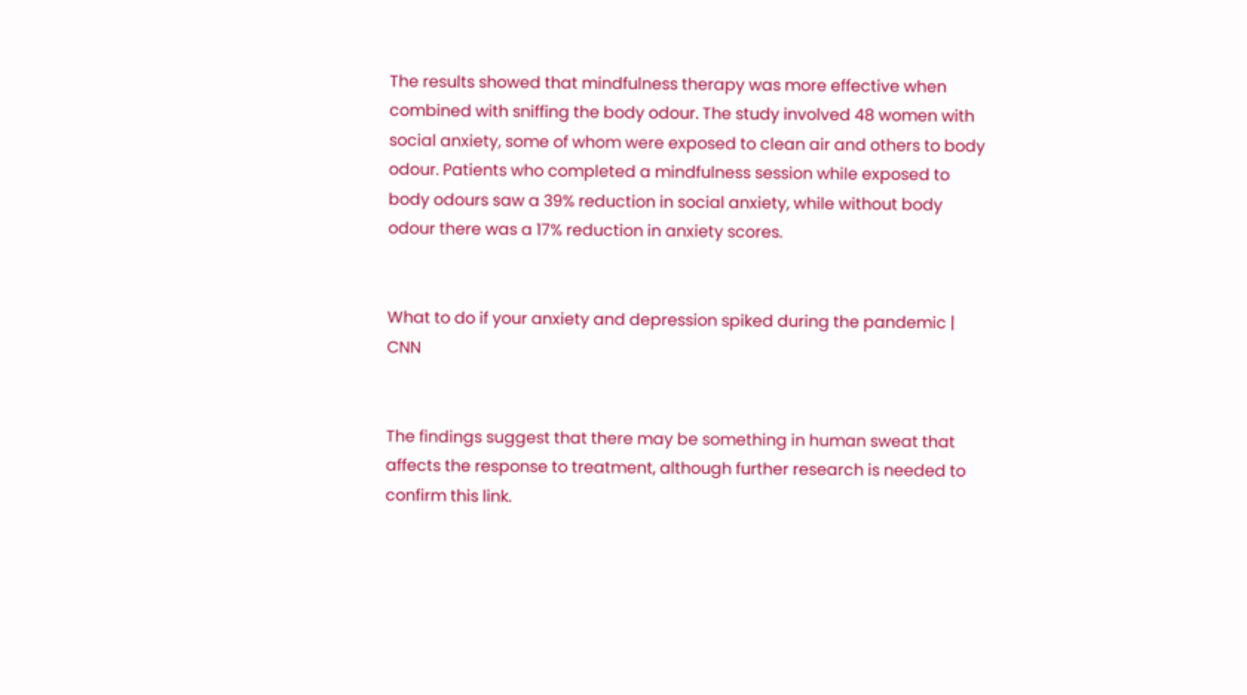The results showed that mindfulness therapy was more effective when combined with sniffing the body odour. The study involved 48 women with social anxiety, some of whom were exposed to clean air and others to body odour. Patients who completed a mindfulness session while exposed to body odours saw a 39% reduction in social anxiety, while without body odour there was a 17% reduction in anxiety scores.


What to do if your anxiety and depression spiked during the pandemic | CNN


The findings suggest that there may be something in human sweat that affects the response to treatment, although further research is needed to confirm this link.